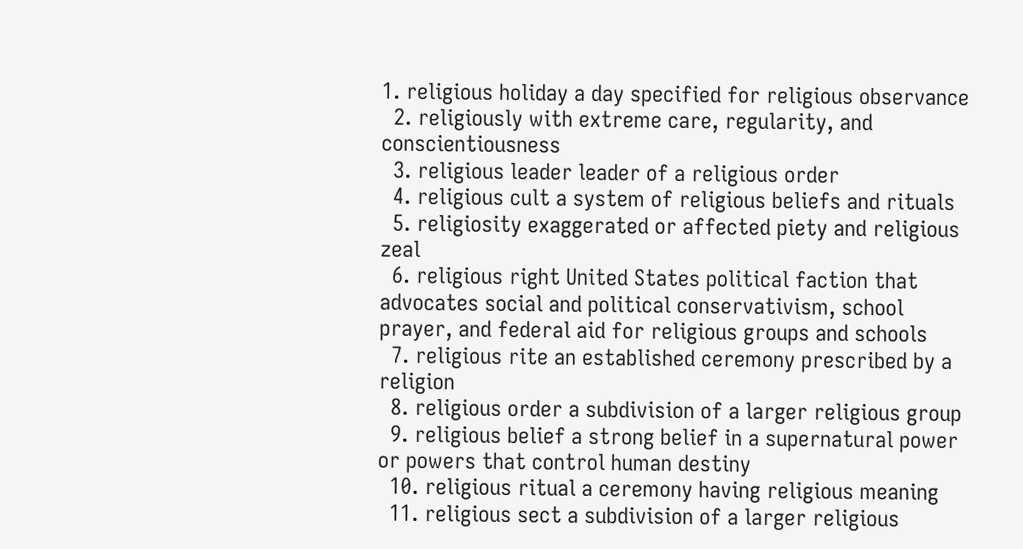1. religious holiday a day specified for religious observance
  2. religiously with extreme care, regularity, and conscientiousness
  3. religious leader leader of a religious order
  4. religious cult a system of religious beliefs and rituals
  5. religiosity exaggerated or affected piety and religious zeal
  6. religious right United States political faction that advocates social and political conservativism, school prayer, and federal aid for religious groups and schools
  7. religious rite an established ceremony prescribed by a religion
  8. religious order a subdivision of a larger religious group
  9. religious belief a strong belief in a supernatural power or powers that control human destiny
  10. religious ritual a ceremony having religious meaning
  11. religious sect a subdivision of a larger religious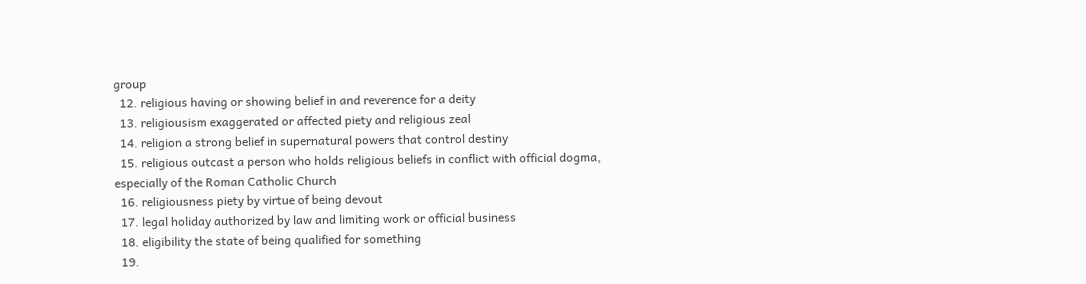group
  12. religious having or showing belief in and reverence for a deity
  13. religiousism exaggerated or affected piety and religious zeal
  14. religion a strong belief in supernatural powers that control destiny
  15. religious outcast a person who holds religious beliefs in conflict with official dogma, especially of the Roman Catholic Church
  16. religiousness piety by virtue of being devout
  17. legal holiday authorized by law and limiting work or official business
  18. eligibility the state of being qualified for something
  19.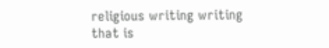religious writing writing that is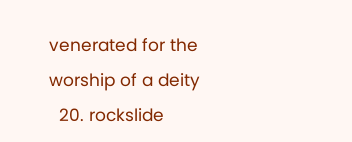venerated for the worship of a deity
  20. rockslide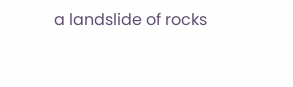a landslide of rocks